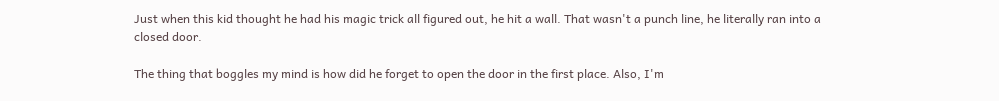Just when this kid thought he had his magic trick all figured out, he hit a wall. That wasn't a punch line, he literally ran into a closed door.

The thing that boggles my mind is how did he forget to open the door in the first place. Also, I'm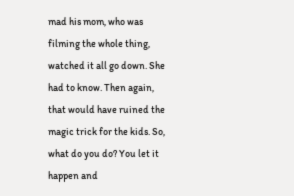mad his mom, who was filming the whole thing, watched it all go down. She had to know. Then again, that would have ruined the magic trick for the kids. So, what do you do? You let it happen and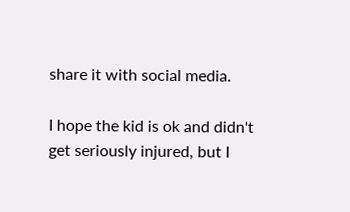share it with social media.

I hope the kid is ok and didn't get seriously injured, but I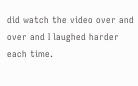did watch the video over and over and I laughed harder each time.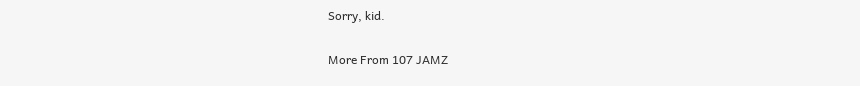Sorry, kid.

More From 107 JAMZ